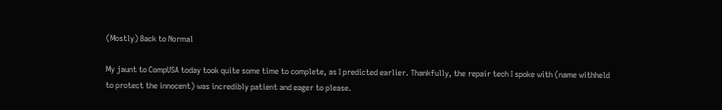(Mostly) Back to Normal

My jaunt to CompUSA today took quite some time to complete, as I predicted earlier. Thankfully, the repair tech I spoke with (name withheld to protect the innocent) was incredibly patient and eager to please.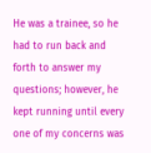He was a trainee, so he had to run back and forth to answer my questions; however, he kept running until every one of my concerns was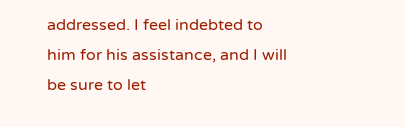addressed. I feel indebted to him for his assistance, and I will be sure to let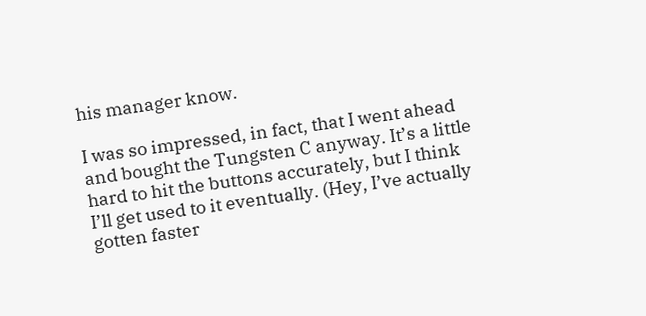his manager know.

I was so impressed, in fact, that I went ahead and bought the Tungsten C anyway. It’s a little hard to hit the buttons accurately, but I think I’ll get used to it eventually. (Hey, I’ve actually gotten faster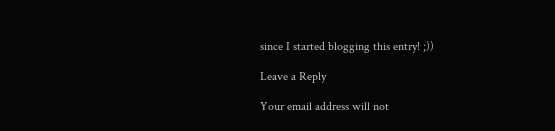since I started blogging this entry! ;))

Leave a Reply

Your email address will not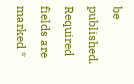be published. Required fields are marked *